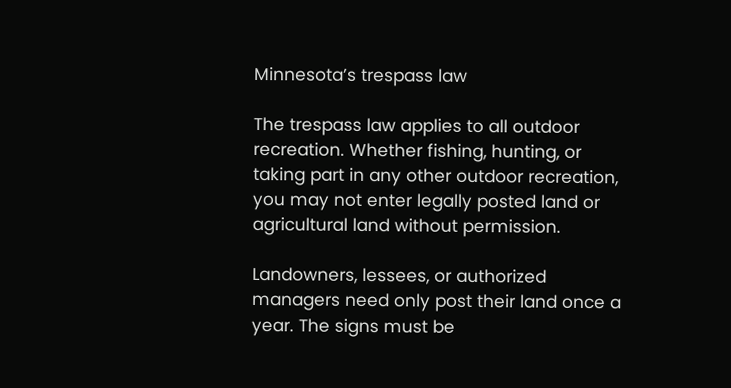Minnesota’s trespass law

The trespass law applies to all outdoor recreation. Whether fishing, hunting, or taking part in any other outdoor recreation, you may not enter legally posted land or agricultural land without permission.

Landowners, lessees, or authorized managers need only post their land once a year. The signs must be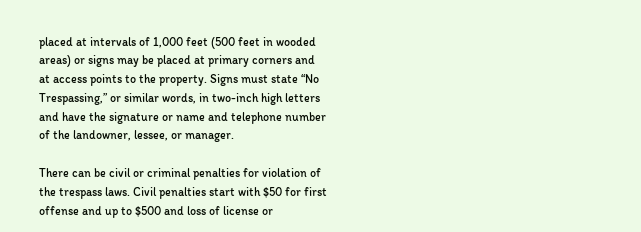placed at intervals of 1,000 feet (500 feet in wooded areas) or signs may be placed at primary corners and at access points to the property. Signs must state “No Trespassing,” or similar words, in two-inch high letters and have the signature or name and telephone number of the landowner, lessee, or manager.

There can be civil or criminal penalties for violation of the trespass laws. Civil penalties start with $50 for first offense and up to $500 and loss of license or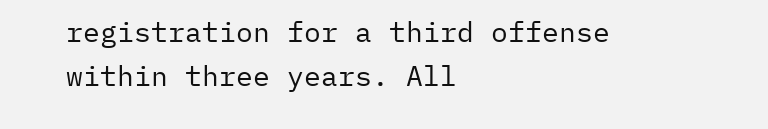registration for a third offense within three years. All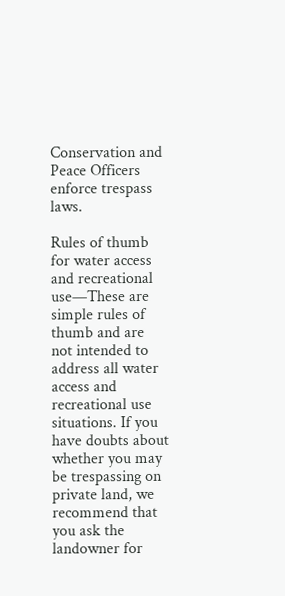Conservation and Peace Officers enforce trespass laws.

Rules of thumb for water access and recreational use—These are simple rules of thumb and are not intended to address all water access and recreational use situations. If you have doubts about whether you may be trespassing on private land, we recommend that you ask the landowner for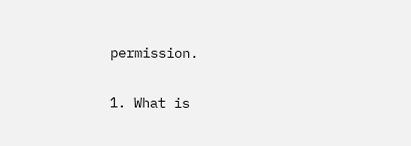permission.

1. What is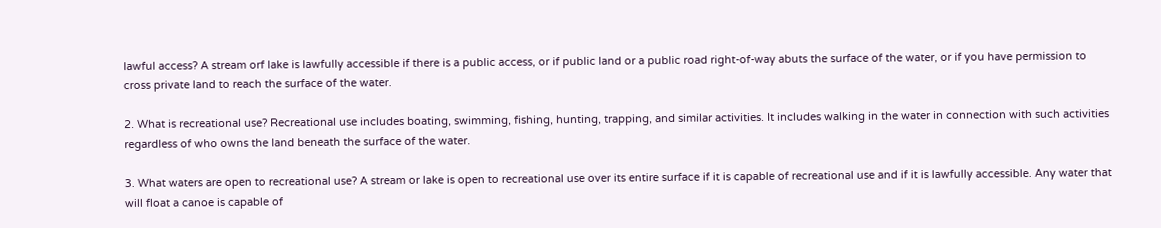lawful access? A stream orf lake is lawfully accessible if there is a public access, or if public land or a public road right-of-way abuts the surface of the water, or if you have permission to cross private land to reach the surface of the water.

2. What is recreational use? Recreational use includes boating, swimming, fishing, hunting, trapping, and similar activities. It includes walking in the water in connection with such activities regardless of who owns the land beneath the surface of the water.

3. What waters are open to recreational use? A stream or lake is open to recreational use over its entire surface if it is capable of recreational use and if it is lawfully accessible. Any water that will float a canoe is capable of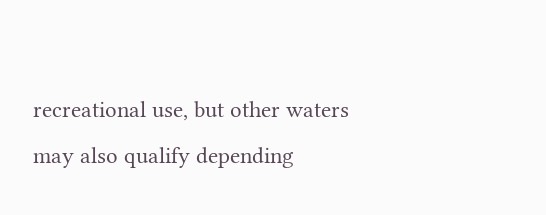recreational use, but other waters may also qualify depending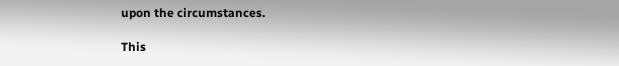upon the circumstances.

This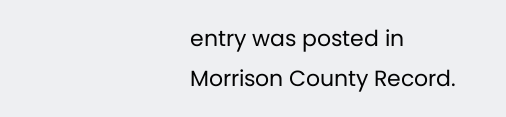entry was posted in Morrison County Record.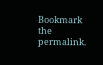Bookmark the permalink.